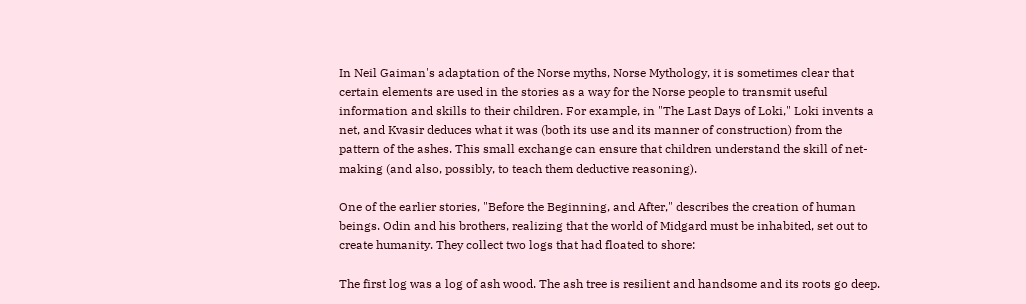In Neil Gaiman's adaptation of the Norse myths, Norse Mythology, it is sometimes clear that certain elements are used in the stories as a way for the Norse people to transmit useful information and skills to their children. For example, in "The Last Days of Loki," Loki invents a net, and Kvasir deduces what it was (both its use and its manner of construction) from the pattern of the ashes. This small exchange can ensure that children understand the skill of net-making (and also, possibly, to teach them deductive reasoning).

One of the earlier stories, "Before the Beginning, and After," describes the creation of human beings. Odin and his brothers, realizing that the world of Midgard must be inhabited, set out to create humanity. They collect two logs that had floated to shore:

The first log was a log of ash wood. The ash tree is resilient and handsome and its roots go deep.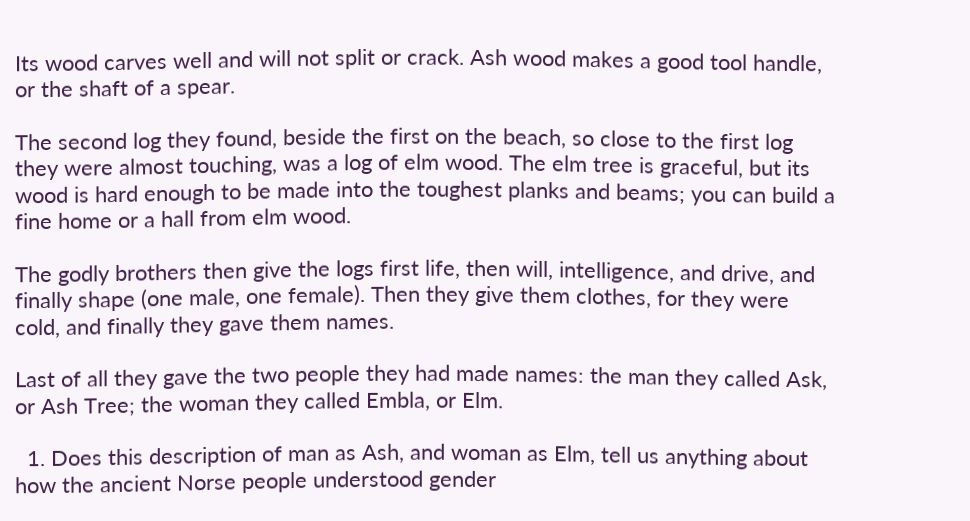Its wood carves well and will not split or crack. Ash wood makes a good tool handle, or the shaft of a spear.

The second log they found, beside the first on the beach, so close to the first log they were almost touching, was a log of elm wood. The elm tree is graceful, but its wood is hard enough to be made into the toughest planks and beams; you can build a fine home or a hall from elm wood.

The godly brothers then give the logs first life, then will, intelligence, and drive, and finally shape (one male, one female). Then they give them clothes, for they were cold, and finally they gave them names.

Last of all they gave the two people they had made names: the man they called Ask, or Ash Tree; the woman they called Embla, or Elm.

  1. Does this description of man as Ash, and woman as Elm, tell us anything about how the ancient Norse people understood gender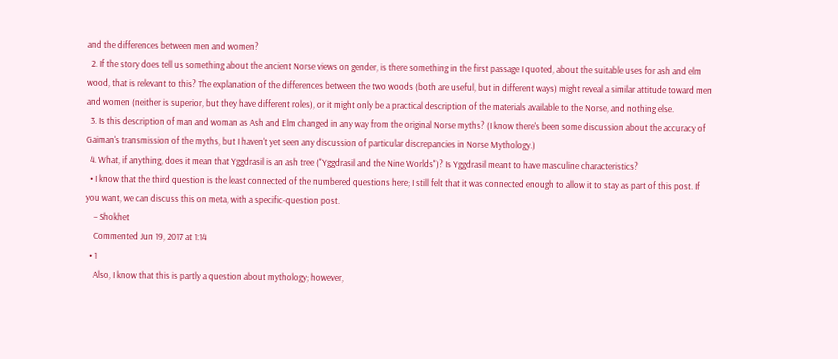and the differences between men and women?
  2. If the story does tell us something about the ancient Norse views on gender, is there something in the first passage I quoted, about the suitable uses for ash and elm wood, that is relevant to this? The explanation of the differences between the two woods (both are useful, but in different ways) might reveal a similar attitude toward men and women (neither is superior, but they have different roles), or it might only be a practical description of the materials available to the Norse, and nothing else.
  3. Is this description of man and woman as Ash and Elm changed in any way from the original Norse myths? (I know there's been some discussion about the accuracy of Gaiman's transmission of the myths, but I haven't yet seen any discussion of particular discrepancies in Norse Mythology.)
  4. What, if anything, does it mean that Yggdrasil is an ash tree ("Yggdrasil and the Nine Worlds")? Is Yggdrasil meant to have masculine characteristics?
  • I know that the third question is the least connected of the numbered questions here; I still felt that it was connected enough to allow it to stay as part of this post. If you want, we can discuss this on meta, with a specific-question post.
    – Shokhet
    Commented Jun 19, 2017 at 1:14
  • 1
    Also, I know that this is partly a question about mythology; however,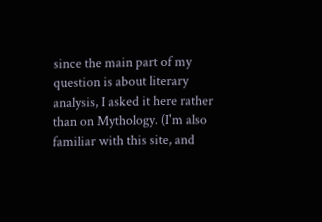since the main part of my question is about literary analysis, I asked it here rather than on Mythology. (I'm also familiar with this site, and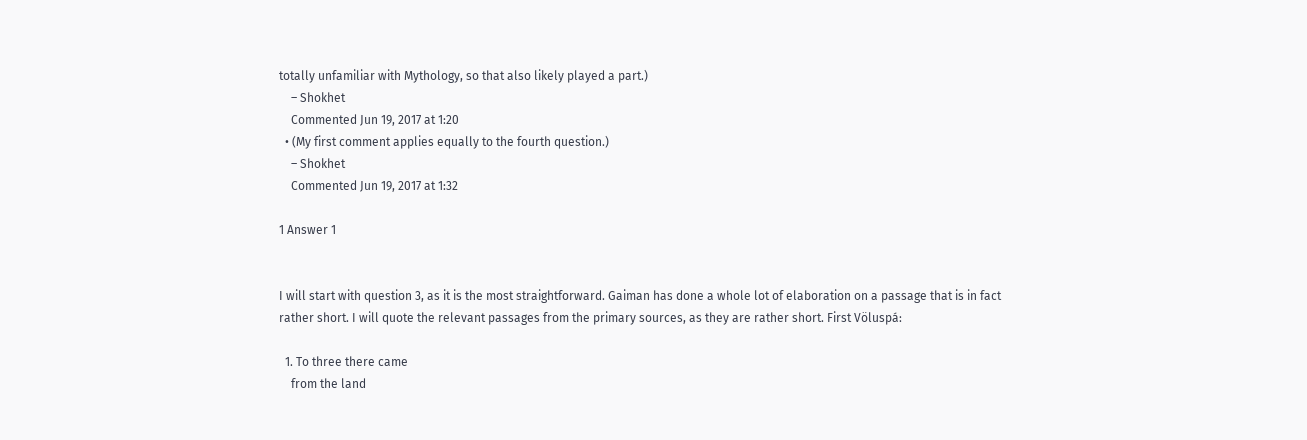totally unfamiliar with Mythology, so that also likely played a part.)
    – Shokhet
    Commented Jun 19, 2017 at 1:20
  • (My first comment applies equally to the fourth question.)
    – Shokhet
    Commented Jun 19, 2017 at 1:32

1 Answer 1


I will start with question 3, as it is the most straightforward. Gaiman has done a whole lot of elaboration on a passage that is in fact rather short. I will quote the relevant passages from the primary sources, as they are rather short. First Völuspá:

  1. To three there came
    from the land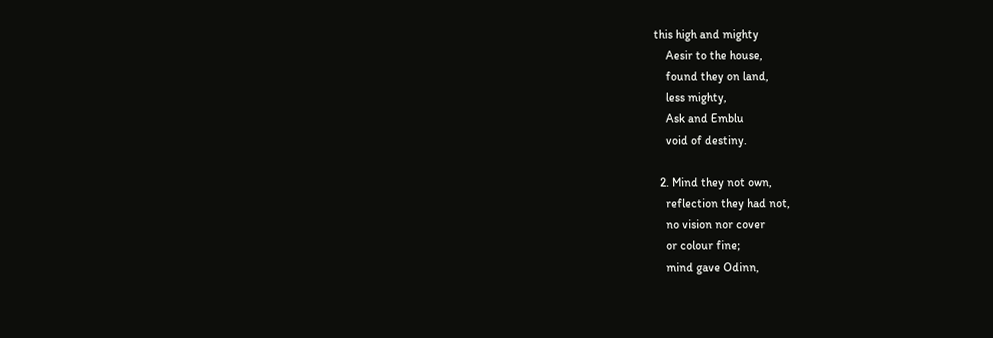this high and mighty
    Aesir to the house,
    found they on land,
    less mighty,
    Ask and Emblu
    void of destiny.

  2. Mind they not own,
    reflection they had not,
    no vision nor cover
    or colour fine;
    mind gave Odinn,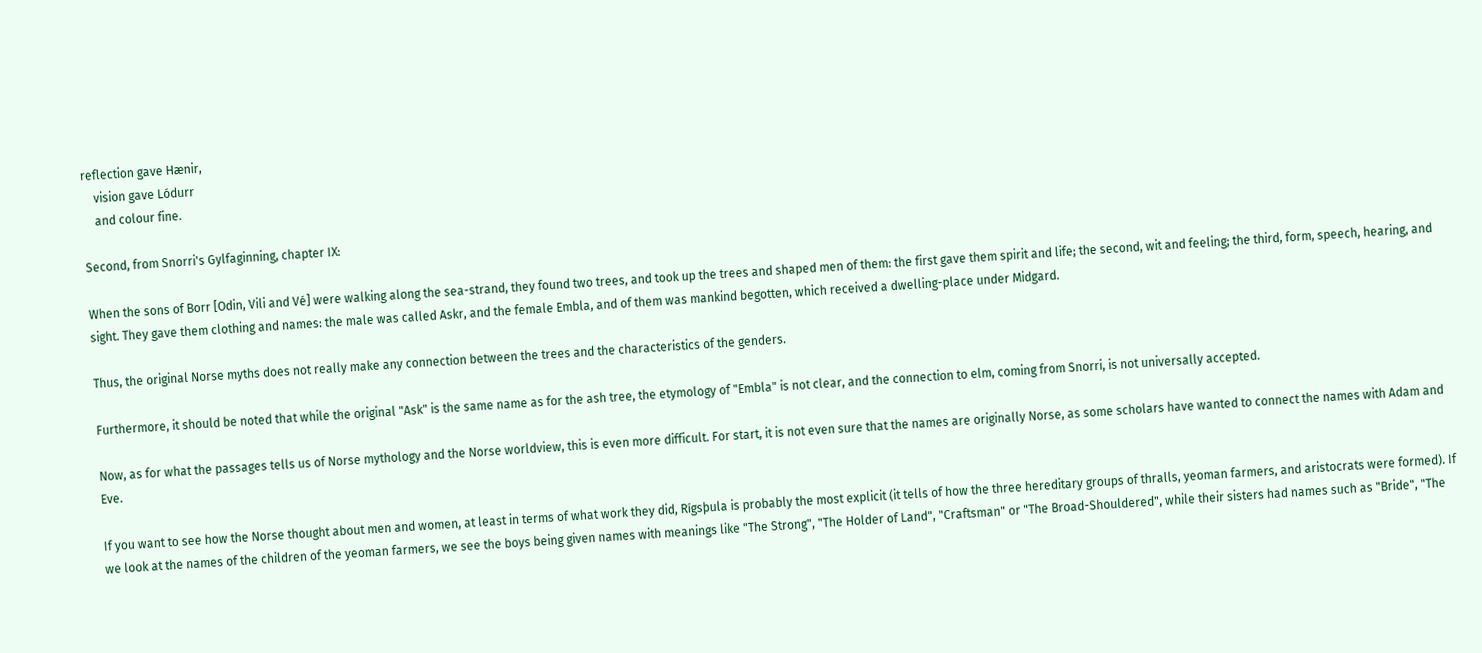reflection gave Hænir,
    vision gave Lódurr
    and colour fine.

Second, from Snorri's Gylfaginning, chapter IX:

When the sons of Borr [Odin, Vili and Vé] were walking along the sea-strand, they found two trees, and took up the trees and shaped men of them: the first gave them spirit and life; the second, wit and feeling; the third, form, speech, hearing, and sight. They gave them clothing and names: the male was called Askr, and the female Embla, and of them was mankind begotten, which received a dwelling-place under Midgard.

Thus, the original Norse myths does not really make any connection between the trees and the characteristics of the genders.

Furthermore, it should be noted that while the original "Ask" is the same name as for the ash tree, the etymology of "Embla" is not clear, and the connection to elm, coming from Snorri, is not universally accepted.

Now, as for what the passages tells us of Norse mythology and the Norse worldview, this is even more difficult. For start, it is not even sure that the names are originally Norse, as some scholars have wanted to connect the names with Adam and Eve.

If you want to see how the Norse thought about men and women, at least in terms of what work they did, Rígsþula is probably the most explicit (it tells of how the three hereditary groups of thralls, yeoman farmers, and aristocrats were formed). If we look at the names of the children of the yeoman farmers, we see the boys being given names with meanings like "The Strong", "The Holder of Land", "Craftsman" or "The Broad-Shouldered", while their sisters had names such as "Bride", "The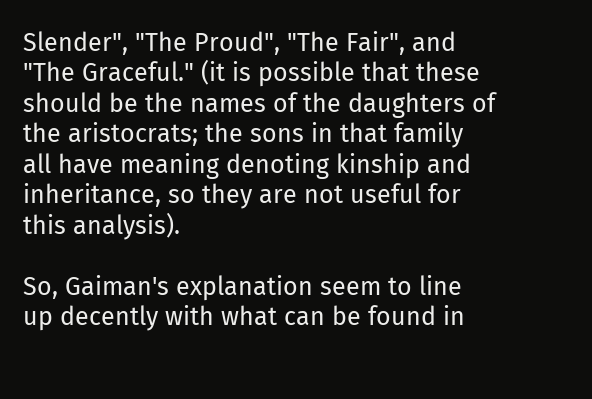Slender", "The Proud", "The Fair", and "The Graceful." (it is possible that these should be the names of the daughters of the aristocrats; the sons in that family all have meaning denoting kinship and inheritance, so they are not useful for this analysis).

So, Gaiman's explanation seem to line up decently with what can be found in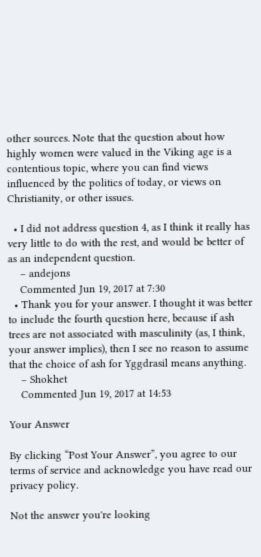other sources. Note that the question about how highly women were valued in the Viking age is a contentious topic, where you can find views influenced by the politics of today, or views on Christianity, or other issues.

  • I did not address question 4, as I think it really has very little to do with the rest, and would be better of as an independent question.
    – andejons
    Commented Jun 19, 2017 at 7:30
  • Thank you for your answer. I thought it was better to include the fourth question here, because if ash trees are not associated with masculinity (as, I think, your answer implies), then I see no reason to assume that the choice of ash for Yggdrasil means anything.
    – Shokhet
    Commented Jun 19, 2017 at 14:53

Your Answer

By clicking “Post Your Answer”, you agree to our terms of service and acknowledge you have read our privacy policy.

Not the answer you're looking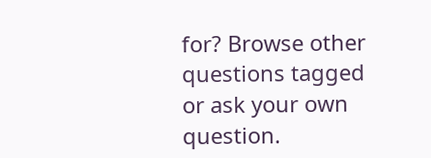for? Browse other questions tagged or ask your own question.